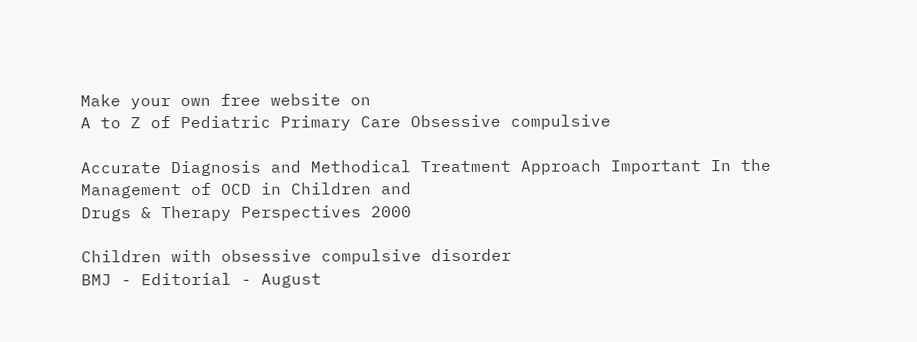Make your own free website on
A to Z of Pediatric Primary Care Obsessive compulsive

Accurate Diagnosis and Methodical Treatment Approach Important In the Management of OCD in Children and
Drugs & Therapy Perspectives 2000

Children with obsessive compulsive disorder
BMJ - Editorial - August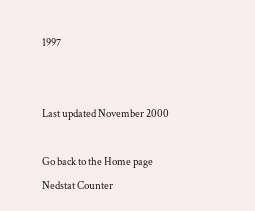1997


Last updated November 2000

Go back to the Home page
Nedstat Counter